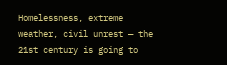Homelessness, extreme weather, civil unrest — the 21st century is going to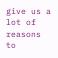give us a lot of reasons to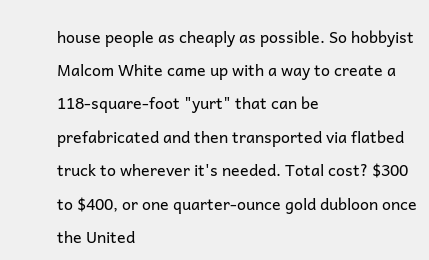house people as cheaply as possible. So hobbyist Malcom White came up with a way to create a 118-square-foot "yurt" that can be prefabricated and then transported via flatbed truck to wherever it's needed. Total cost? $300 to $400, or one quarter-ounce gold dubloon once the United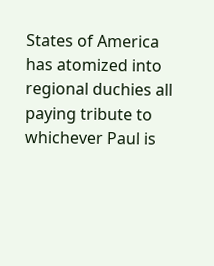States of America has atomized into regional duchies all paying tribute to whichever Paul is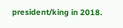president/king in 2018.